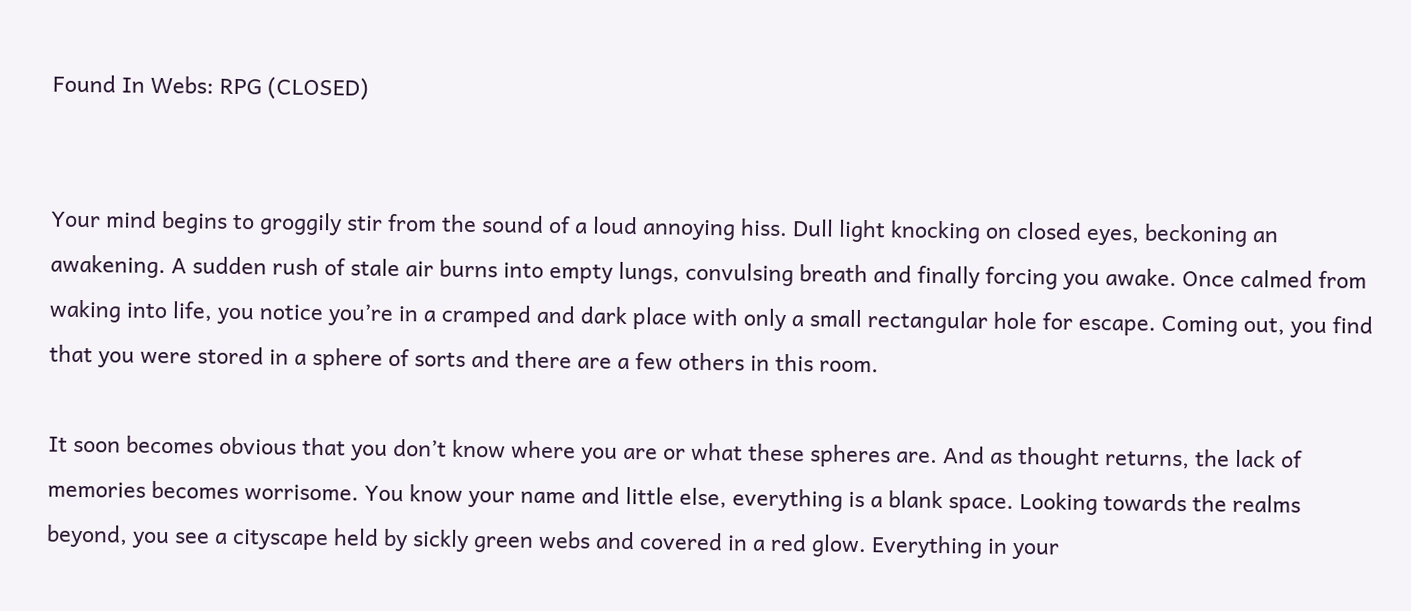Found In Webs: RPG (CLOSED)


Your mind begins to groggily stir from the sound of a loud annoying hiss. Dull light knocking on closed eyes, beckoning an awakening. A sudden rush of stale air burns into empty lungs, convulsing breath and finally forcing you awake. Once calmed from waking into life, you notice you’re in a cramped and dark place with only a small rectangular hole for escape. Coming out, you find that you were stored in a sphere of sorts and there are a few others in this room.

It soon becomes obvious that you don’t know where you are or what these spheres are. And as thought returns, the lack of memories becomes worrisome. You know your name and little else, everything is a blank space. Looking towards the realms beyond, you see a cityscape held by sickly green webs and covered in a red glow. Everything in your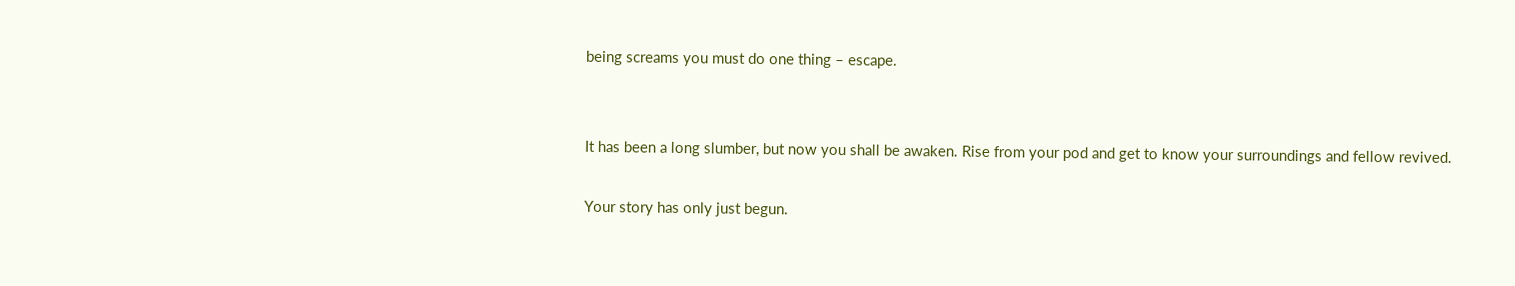being screams you must do one thing – escape.


It has been a long slumber, but now you shall be awaken. Rise from your pod and get to know your surroundings and fellow revived.

Your story has only just begun.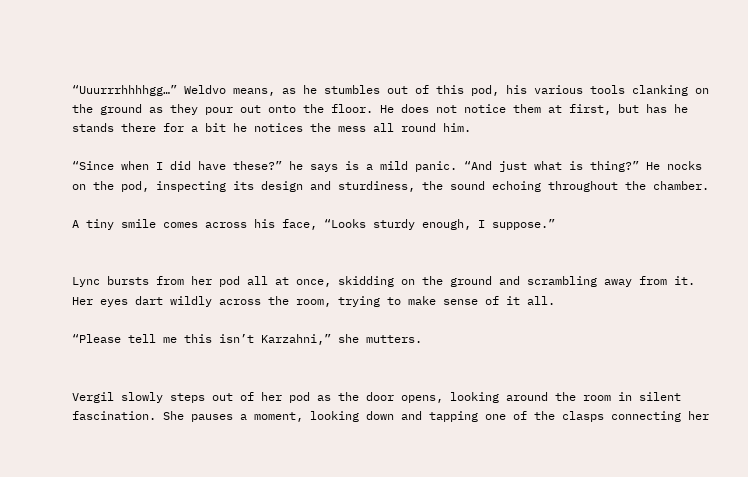“Uuurrrhhhhgg…” Weldvo means, as he stumbles out of this pod, his various tools clanking on the ground as they pour out onto the floor. He does not notice them at first, but has he stands there for a bit he notices the mess all round him.

“Since when I did have these?” he says is a mild panic. “And just what is thing?” He nocks on the pod, inspecting its design and sturdiness, the sound echoing throughout the chamber.

A tiny smile comes across his face, “Looks sturdy enough, I suppose.”


Lync bursts from her pod all at once, skidding on the ground and scrambling away from it. Her eyes dart wildly across the room, trying to make sense of it all.

“Please tell me this isn’t Karzahni,” she mutters.


Vergil slowly steps out of her pod as the door opens, looking around the room in silent fascination. She pauses a moment, looking down and tapping one of the clasps connecting her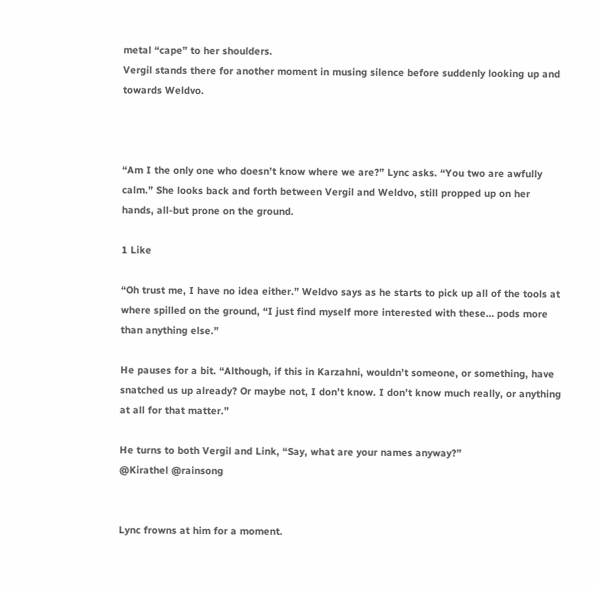metal “cape” to her shoulders.
Vergil stands there for another moment in musing silence before suddenly looking up and towards Weldvo.



“Am I the only one who doesn’t know where we are?” Lync asks. “You two are awfully calm.” She looks back and forth between Vergil and Weldvo, still propped up on her hands, all-but prone on the ground.

1 Like

“Oh trust me, I have no idea either.” Weldvo says as he starts to pick up all of the tools at where spilled on the ground, “I just find myself more interested with these… pods more than anything else.”

He pauses for a bit. “Although, if this in Karzahni, wouldn’t someone, or something, have snatched us up already? Or maybe not, I don’t know. I don’t know much really, or anything at all for that matter.”

He turns to both Vergil and Link, “Say, what are your names anyway?”
@Kirathel @rainsong


Lync frowns at him for a moment.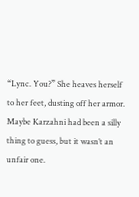“Lync. You?” She heaves herself to her feet, dusting off her armor. Maybe Karzahni had been a silly thing to guess, but it wasn’t an unfair one.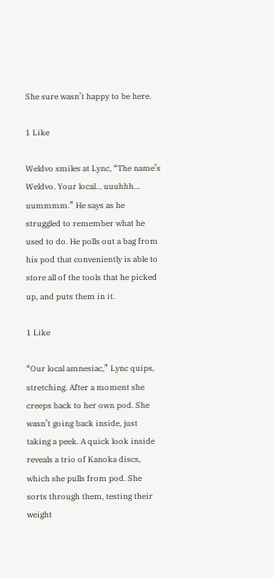She sure wasn’t happy to be here.

1 Like

Weldvo smiles at Lync, “The name’s Weldvo. Your local… uuuhhh… uummmm.” He says as he struggled to remember what he used to do. He polls out a bag from his pod that conveniently is able to store all of the tools that he picked up, and puts them in it.

1 Like

“Our local amnesiac,” Lync quips, stretching. After a moment she creeps back to her own pod. She wasn’t going back inside, just taking a peek. A quick look inside reveals a trio of Kanoka discs, which she pulls from pod. She sorts through them, testing their weight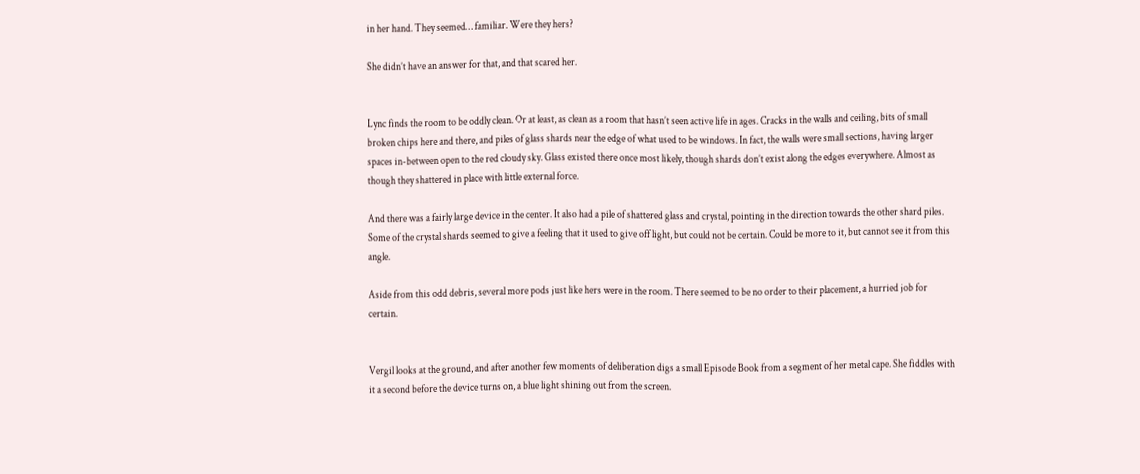in her hand. They seemed… familiar. Were they hers?

She didn’t have an answer for that, and that scared her.


Lync finds the room to be oddly clean. Or at least, as clean as a room that hasn’t seen active life in ages. Cracks in the walls and ceiling, bits of small broken chips here and there, and piles of glass shards near the edge of what used to be windows. In fact, the walls were small sections, having larger spaces in-between open to the red cloudy sky. Glass existed there once most likely, though shards don’t exist along the edges everywhere. Almost as though they shattered in place with little external force.

And there was a fairly large device in the center. It also had a pile of shattered glass and crystal, pointing in the direction towards the other shard piles. Some of the crystal shards seemed to give a feeling that it used to give off light, but could not be certain. Could be more to it, but cannot see it from this angle.

Aside from this odd debris, several more pods just like hers were in the room. There seemed to be no order to their placement, a hurried job for certain.


Vergil looks at the ground, and after another few moments of deliberation digs a small Episode Book from a segment of her metal cape. She fiddles with it a second before the device turns on, a blue light shining out from the screen.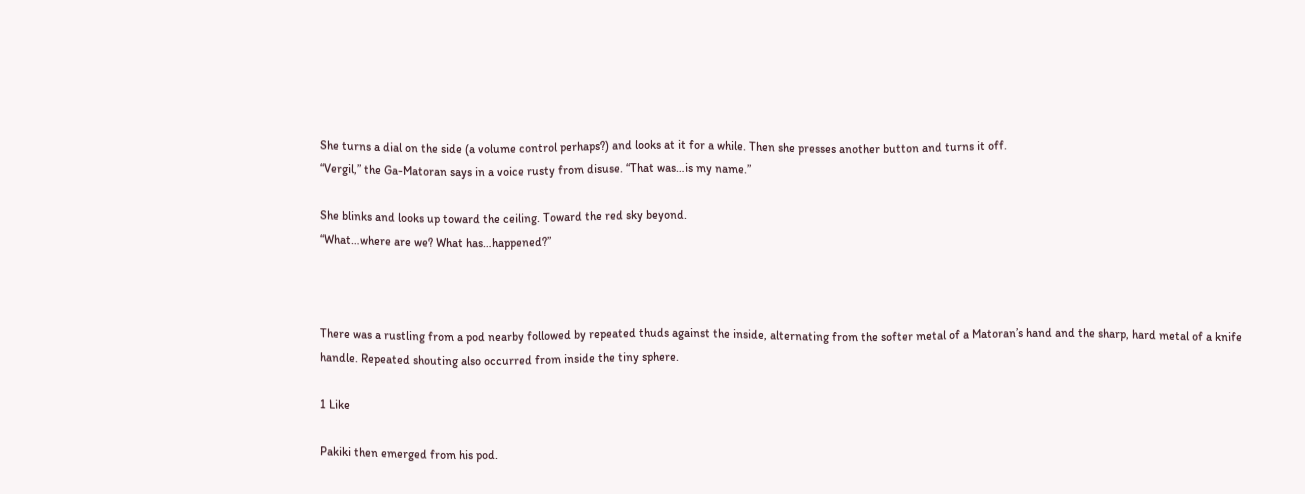She turns a dial on the side (a volume control perhaps?) and looks at it for a while. Then she presses another button and turns it off.
“Vergil,” the Ga-Matoran says in a voice rusty from disuse. “That was…is my name.”

She blinks and looks up toward the ceiling. Toward the red sky beyond.
“What…where are we? What has…happened?”



There was a rustling from a pod nearby followed by repeated thuds against the inside, alternating from the softer metal of a Matoran’s hand and the sharp, hard metal of a knife handle. Repeated shouting also occurred from inside the tiny sphere.

1 Like

Pakiki then emerged from his pod.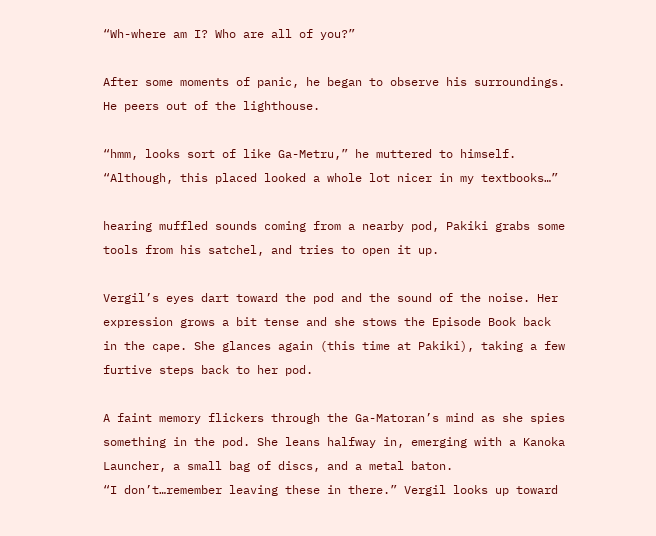“Wh-where am I? Who are all of you?”

After some moments of panic, he began to observe his surroundings. He peers out of the lighthouse.

“hmm, looks sort of like Ga-Metru,” he muttered to himself. “Although, this placed looked a whole lot nicer in my textbooks…”

hearing muffled sounds coming from a nearby pod, Pakiki grabs some tools from his satchel, and tries to open it up.

Vergil’s eyes dart toward the pod and the sound of the noise. Her expression grows a bit tense and she stows the Episode Book back in the cape. She glances again (this time at Pakiki), taking a few furtive steps back to her pod.

A faint memory flickers through the Ga-Matoran’s mind as she spies something in the pod. She leans halfway in, emerging with a Kanoka Launcher, a small bag of discs, and a metal baton.
“I don’t…remember leaving these in there.” Vergil looks up toward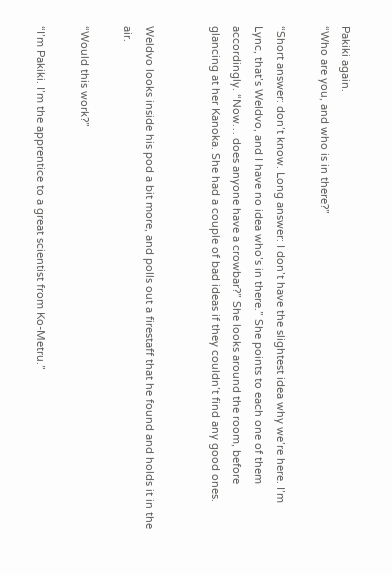Pakiki again.
“Who are you, and who is in there?”

“Short answer: don’t know. Long answer: I don’t have the slightest idea why we’re here. I’m Lync, that’s Weldvo, and I have no idea who’s in there.” She points to each one of them accordingly. “Now… does anyone have a crowbar?” She looks around the room, before glancing at her Kanoka. She had a couple of bad ideas if they couldn’t find any good ones.


Weldvo looks inside his pod a bit more, and polls out a firestaff that he found and holds it in the air.

“Would this work?”

“I’m Pakiki. I’m the apprentice to a great scientist from Ko-Metru.”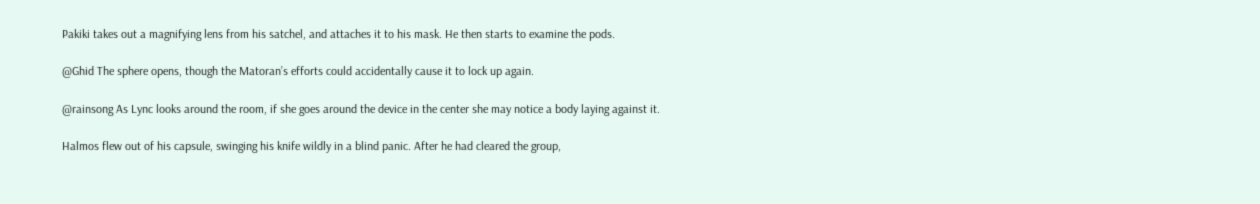Pakiki takes out a magnifying lens from his satchel, and attaches it to his mask. He then starts to examine the pods.

@Ghid The sphere opens, though the Matoran’s efforts could accidentally cause it to lock up again.

@rainsong As Lync looks around the room, if she goes around the device in the center she may notice a body laying against it.

Halmos flew out of his capsule, swinging his knife wildly in a blind panic. After he had cleared the group,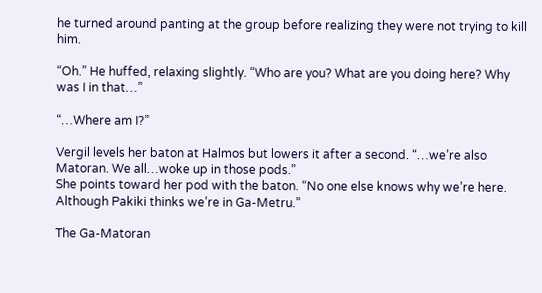he turned around panting at the group before realizing they were not trying to kill him.

“Oh.” He huffed, relaxing slightly. “Who are you? What are you doing here? Why was I in that…”

“…Where am I?”

Vergil levels her baton at Halmos but lowers it after a second. “…we’re also Matoran. We all…woke up in those pods.”
She points toward her pod with the baton. “No one else knows why we’re here. Although Pakiki thinks we’re in Ga-Metru.”

The Ga-Matoran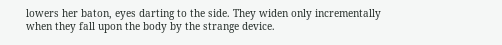lowers her baton, eyes darting to the side. They widen only incrementally when they fall upon the body by the strange device.